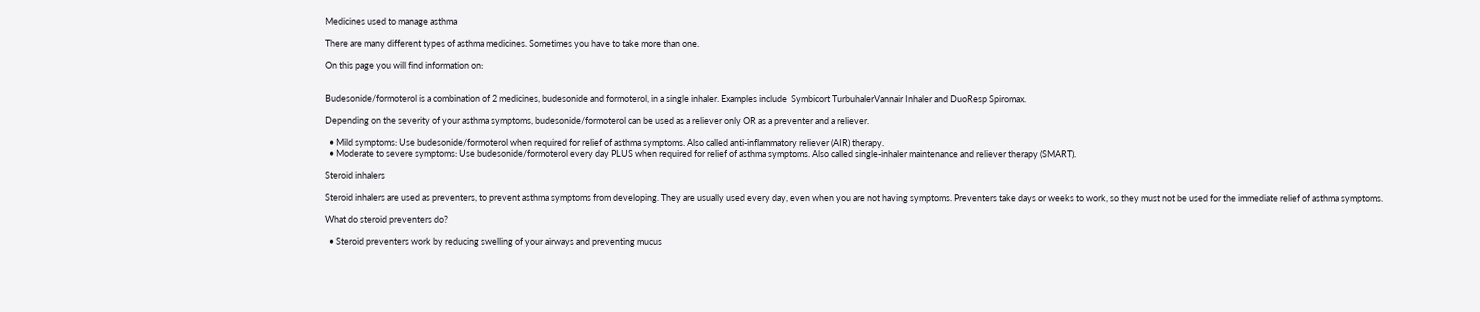Medicines used to manage asthma

There are many different types of asthma medicines. Sometimes you have to take more than one.

On this page you will find information on:


Budesonide/formoterol is a combination of 2 medicines, budesonide and formoterol, in a single inhaler. Examples include  Symbicort TurbuhalerVannair Inhaler and DuoResp Spiromax.

Depending on the severity of your asthma symptoms, budesonide/formoterol can be used as a reliever only OR as a preventer and a reliever.

  • Mild symptoms: Use budesonide/formoterol when required for relief of asthma symptoms. Also called anti-inflammatory reliever (AIR) therapy.
  • Moderate to severe symptoms: Use budesonide/formoterol every day PLUS when required for relief of asthma symptoms. Also called single-inhaler maintenance and reliever therapy (SMART).

Steroid inhalers

Steroid inhalers are used as preventers, to prevent asthma symptoms from developing. They are usually used every day, even when you are not having symptoms. Preventers take days or weeks to work, so they must not be used for the immediate relief of asthma symptoms.

What do steroid preventers do?

  • Steroid preventers work by reducing swelling of your airways and preventing mucus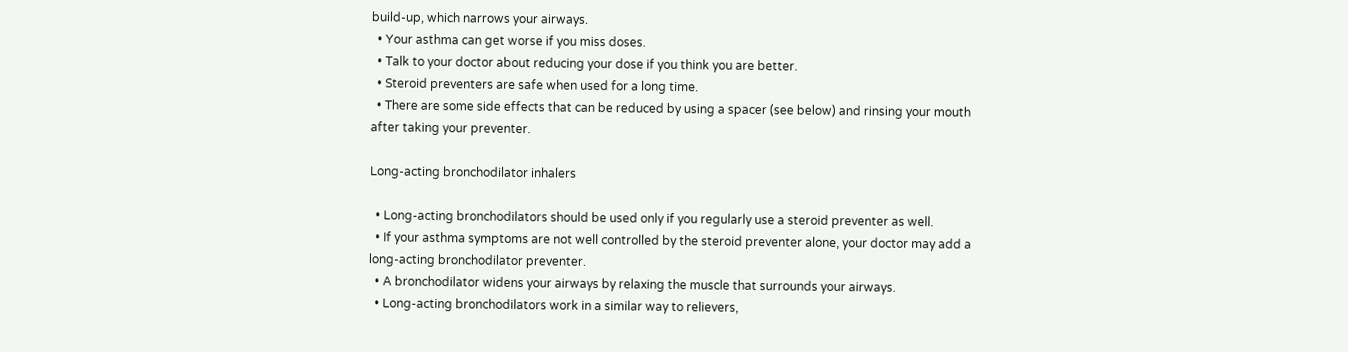build-up, which narrows your airways.
  • Your asthma can get worse if you miss doses.
  • Talk to your doctor about reducing your dose if you think you are better.
  • Steroid preventers are safe when used for a long time.
  • There are some side effects that can be reduced by using a spacer (see below) and rinsing your mouth after taking your preventer.

Long-acting bronchodilator inhalers

  • Long-acting bronchodilators should be used only if you regularly use a steroid preventer as well.
  • If your asthma symptoms are not well controlled by the steroid preventer alone, your doctor may add a long-acting bronchodilator preventer.
  • A bronchodilator widens your airways by relaxing the muscle that surrounds your airways.
  • Long-acting bronchodilators work in a similar way to relievers,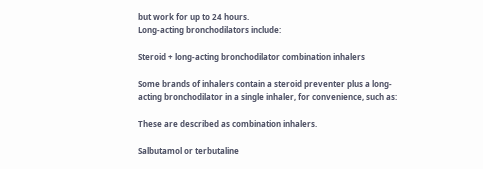but work for up to 24 hours.
Long-acting bronchodilators include:

Steroid + long-acting bronchodilator combination inhalers

Some brands of inhalers contain a steroid preventer plus a long-acting bronchodilator in a single inhaler, for convenience, such as:

These are described as combination inhalers.

Salbutamol or terbutaline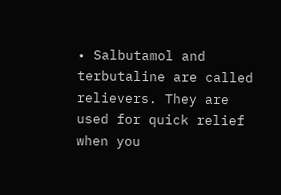• Salbutamol and terbutaline are called relievers. They are used for quick relief when you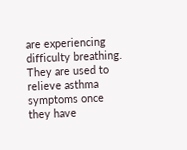are experiencing difficulty breathing. They are used to relieve asthma symptoms once they have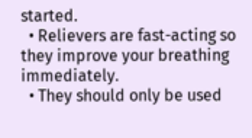started.
  • Relievers are fast-acting so they improve your breathing immediately.
  • They should only be used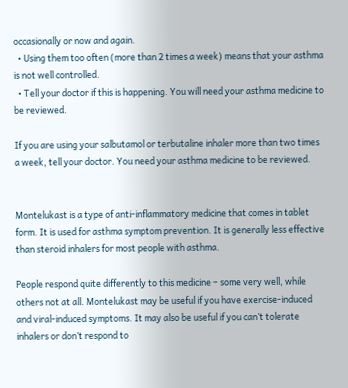occasionally or now and again.
  • Using them too often (more than 2 times a week) means that your asthma is not well controlled.
  • Tell your doctor if this is happening. You will need your asthma medicine to be reviewed.

If you are using your salbutamol or terbutaline inhaler more than two times a week, tell your doctor. You need your asthma medicine to be reviewed.


Montelukast is a type of anti-inflammatory medicine that comes in tablet form. It is used for asthma symptom prevention. It is generally less effective than steroid inhalers for most people with asthma.

People respond quite differently to this medicine – some very well, while others not at all. Montelukast may be useful if you have exercise-induced and viral-induced symptoms. It may also be useful if you can’t tolerate inhalers or don’t respond to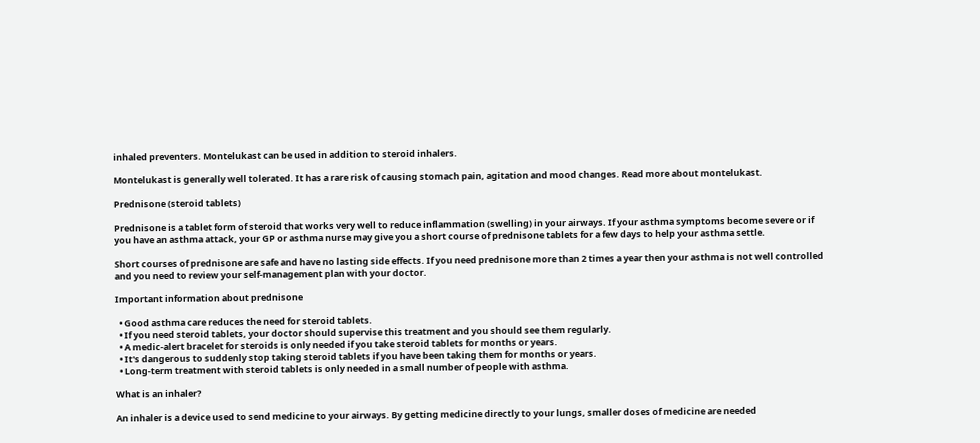inhaled preventers. Montelukast can be used in addition to steroid inhalers.

Montelukast is generally well tolerated. It has a rare risk of causing stomach pain, agitation and mood changes. Read more about montelukast.

Prednisone (steroid tablets)

Prednisone is a tablet form of steroid that works very well to reduce inflammation (swelling) in your airways. If your asthma symptoms become severe or if you have an asthma attack, your GP or asthma nurse may give you a short course of prednisone tablets for a few days to help your asthma settle.

Short courses of prednisone are safe and have no lasting side effects. If you need prednisone more than 2 times a year then your asthma is not well controlled and you need to review your self-management plan with your doctor.

Important information about prednisone

  • Good asthma care reduces the need for steroid tablets.
  • If you need steroid tablets, your doctor should supervise this treatment and you should see them regularly.
  • A medic-alert bracelet for steroids is only needed if you take steroid tablets for months or years.
  • It's dangerous to suddenly stop taking steroid tablets if you have been taking them for months or years.
  • Long-term treatment with steroid tablets is only needed in a small number of people with asthma.

What is an inhaler?

An inhaler is a device used to send medicine to your airways. By getting medicine directly to your lungs, smaller doses of medicine are needed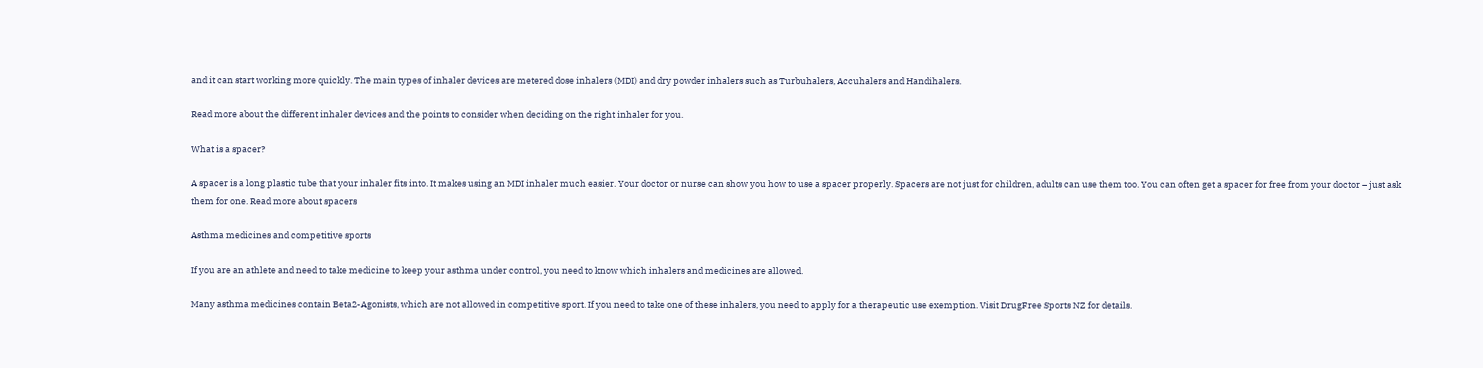and it can start working more quickly. The main types of inhaler devices are metered dose inhalers (MDI) and dry powder inhalers such as Turbuhalers, Accuhalers and Handihalers.

Read more about the different inhaler devices and the points to consider when deciding on the right inhaler for you.

What is a spacer?

A spacer is a long plastic tube that your inhaler fits into. It makes using an MDI inhaler much easier. Your doctor or nurse can show you how to use a spacer properly. Spacers are not just for children, adults can use them too. You can often get a spacer for free from your doctor – just ask them for one. Read more about spacers

Asthma medicines and competitive sports

If you are an athlete and need to take medicine to keep your asthma under control, you need to know which inhalers and medicines are allowed.

Many asthma medicines contain Beta2-Agonists, which are not allowed in competitive sport. If you need to take one of these inhalers, you need to apply for a therapeutic use exemption. Visit DrugFree Sports NZ for details.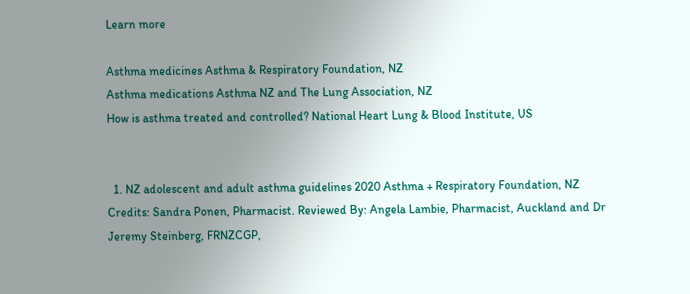Learn more

Asthma medicines Asthma & Respiratory Foundation, NZ
Asthma medications Asthma NZ and The Lung Association, NZ
How is asthma treated and controlled? National Heart Lung & Blood Institute, US


  1. NZ adolescent and adult asthma guidelines 2020 Asthma + Respiratory Foundation, NZ
Credits: Sandra Ponen, Pharmacist. Reviewed By: Angela Lambie, Pharmacist, Auckland and Dr Jeremy Steinberg, FRNZCGP,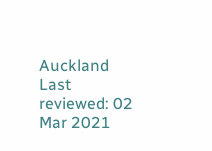Auckland Last reviewed: 02 Mar 2021